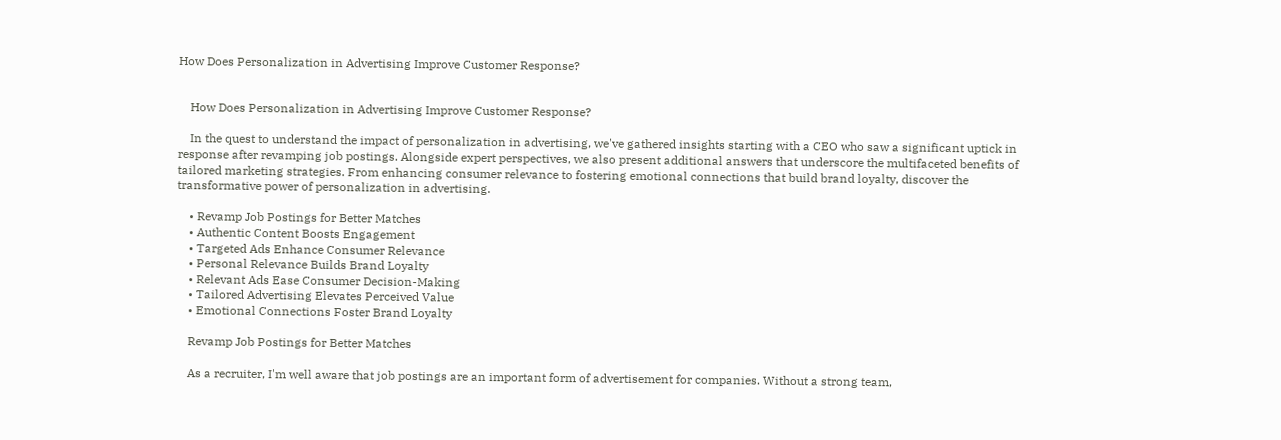How Does Personalization in Advertising Improve Customer Response?


    How Does Personalization in Advertising Improve Customer Response?

    In the quest to understand the impact of personalization in advertising, we've gathered insights starting with a CEO who saw a significant uptick in response after revamping job postings. Alongside expert perspectives, we also present additional answers that underscore the multifaceted benefits of tailored marketing strategies. From enhancing consumer relevance to fostering emotional connections that build brand loyalty, discover the transformative power of personalization in advertising.

    • Revamp Job Postings for Better Matches
    • Authentic Content Boosts Engagement
    • Targeted Ads Enhance Consumer Relevance
    • Personal Relevance Builds Brand Loyalty
    • Relevant Ads Ease Consumer Decision-Making
    • Tailored Advertising Elevates Perceived Value
    • Emotional Connections Foster Brand Loyalty

    Revamp Job Postings for Better Matches

    As a recruiter, I'm well aware that job postings are an important form of advertisement for companies. Without a strong team,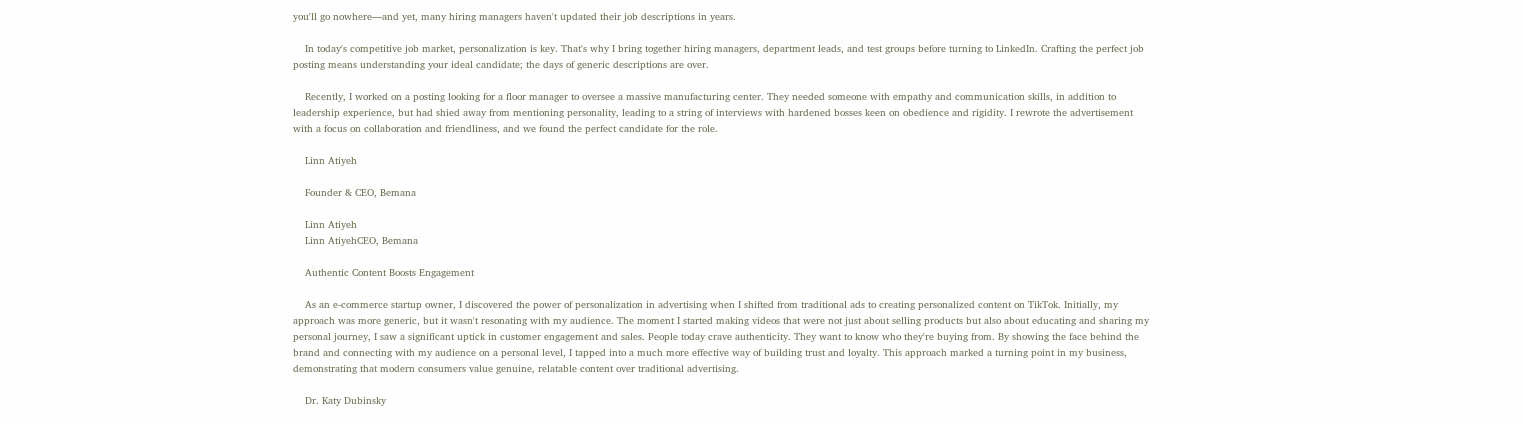you'll go nowhere—and yet, many hiring managers haven't updated their job descriptions in years.

    In today's competitive job market, personalization is key. That's why I bring together hiring managers, department leads, and test groups before turning to LinkedIn. Crafting the perfect job posting means understanding your ideal candidate; the days of generic descriptions are over.

    Recently, I worked on a posting looking for a floor manager to oversee a massive manufacturing center. They needed someone with empathy and communication skills, in addition to leadership experience, but had shied away from mentioning personality, leading to a string of interviews with hardened bosses keen on obedience and rigidity. I rewrote the advertisement with a focus on collaboration and friendliness, and we found the perfect candidate for the role.

    Linn Atiyeh

    Founder & CEO, Bemana

    Linn Atiyeh
    Linn AtiyehCEO, Bemana

    Authentic Content Boosts Engagement

    As an e-commerce startup owner, I discovered the power of personalization in advertising when I shifted from traditional ads to creating personalized content on TikTok. Initially, my approach was more generic, but it wasn't resonating with my audience. The moment I started making videos that were not just about selling products but also about educating and sharing my personal journey, I saw a significant uptick in customer engagement and sales. People today crave authenticity. They want to know who they're buying from. By showing the face behind the brand and connecting with my audience on a personal level, I tapped into a much more effective way of building trust and loyalty. This approach marked a turning point in my business, demonstrating that modern consumers value genuine, relatable content over traditional advertising.

    Dr. Katy Dubinsky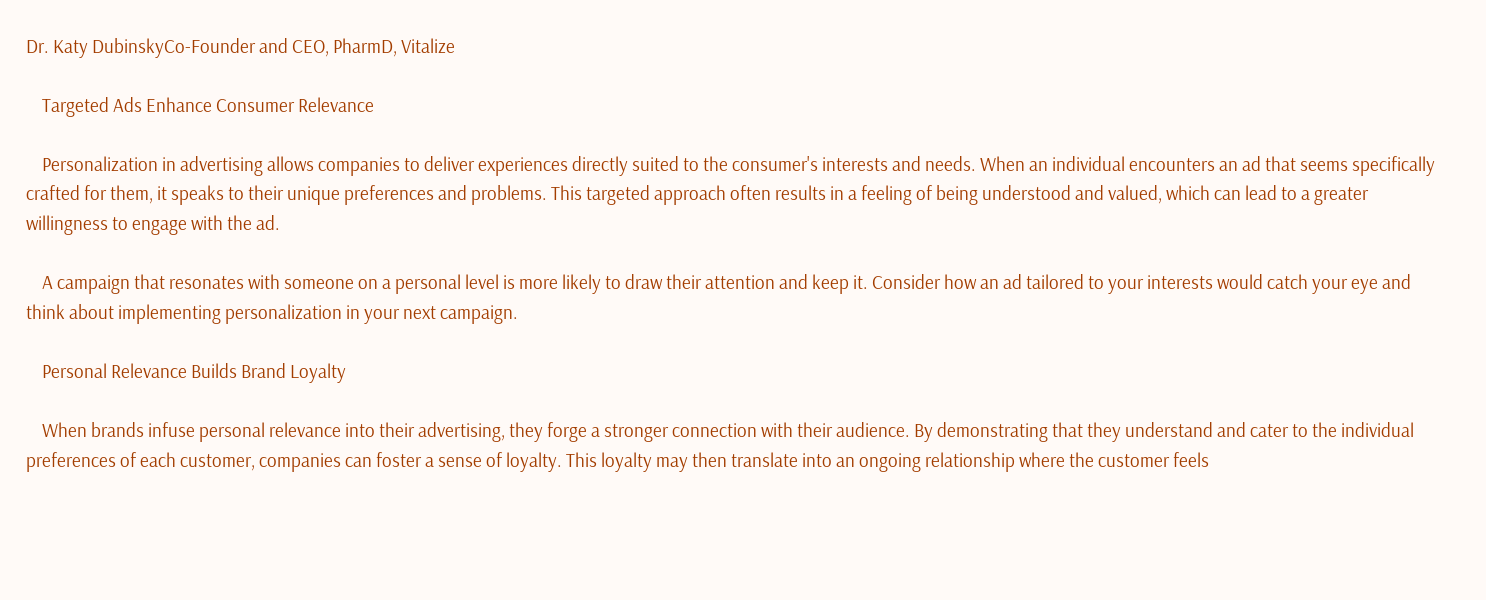Dr. Katy DubinskyCo-Founder and CEO, PharmD, Vitalize

    Targeted Ads Enhance Consumer Relevance

    Personalization in advertising allows companies to deliver experiences directly suited to the consumer's interests and needs. When an individual encounters an ad that seems specifically crafted for them, it speaks to their unique preferences and problems. This targeted approach often results in a feeling of being understood and valued, which can lead to a greater willingness to engage with the ad.

    A campaign that resonates with someone on a personal level is more likely to draw their attention and keep it. Consider how an ad tailored to your interests would catch your eye and think about implementing personalization in your next campaign.

    Personal Relevance Builds Brand Loyalty

    When brands infuse personal relevance into their advertising, they forge a stronger connection with their audience. By demonstrating that they understand and cater to the individual preferences of each customer, companies can foster a sense of loyalty. This loyalty may then translate into an ongoing relationship where the customer feels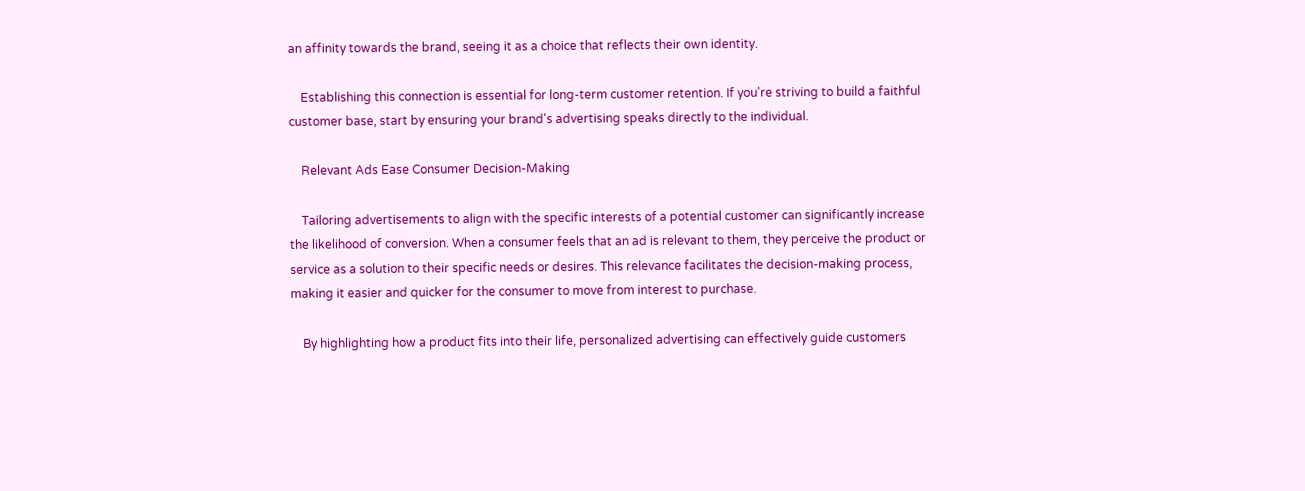an affinity towards the brand, seeing it as a choice that reflects their own identity.

    Establishing this connection is essential for long-term customer retention. If you're striving to build a faithful customer base, start by ensuring your brand's advertising speaks directly to the individual.

    Relevant Ads Ease Consumer Decision-Making

    Tailoring advertisements to align with the specific interests of a potential customer can significantly increase the likelihood of conversion. When a consumer feels that an ad is relevant to them, they perceive the product or service as a solution to their specific needs or desires. This relevance facilitates the decision-making process, making it easier and quicker for the consumer to move from interest to purchase.

    By highlighting how a product fits into their life, personalized advertising can effectively guide customers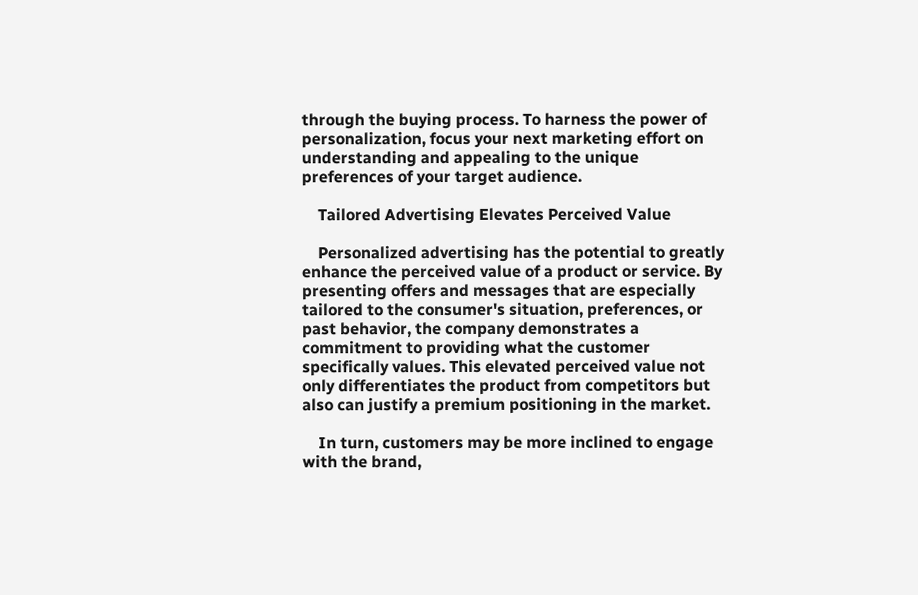through the buying process. To harness the power of personalization, focus your next marketing effort on understanding and appealing to the unique preferences of your target audience.

    Tailored Advertising Elevates Perceived Value

    Personalized advertising has the potential to greatly enhance the perceived value of a product or service. By presenting offers and messages that are especially tailored to the consumer's situation, preferences, or past behavior, the company demonstrates a commitment to providing what the customer specifically values. This elevated perceived value not only differentiates the product from competitors but also can justify a premium positioning in the market.

    In turn, customers may be more inclined to engage with the brand,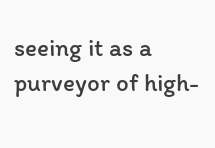seeing it as a purveyor of high-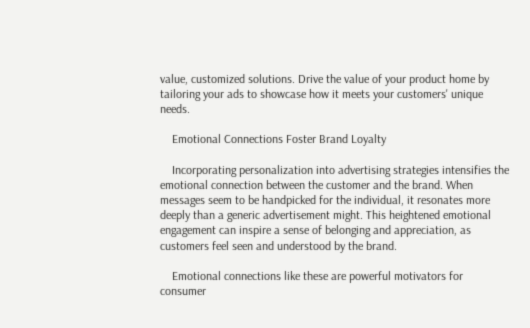value, customized solutions. Drive the value of your product home by tailoring your ads to showcase how it meets your customers' unique needs.

    Emotional Connections Foster Brand Loyalty

    Incorporating personalization into advertising strategies intensifies the emotional connection between the customer and the brand. When messages seem to be handpicked for the individual, it resonates more deeply than a generic advertisement might. This heightened emotional engagement can inspire a sense of belonging and appreciation, as customers feel seen and understood by the brand.

    Emotional connections like these are powerful motivators for consumer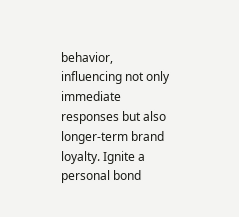behavior, influencing not only immediate responses but also longer-term brand loyalty. Ignite a personal bond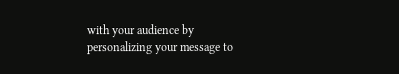with your audience by personalizing your message to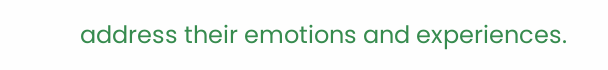address their emotions and experiences.